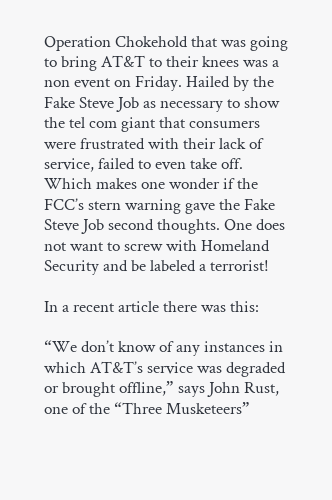Operation Chokehold that was going to bring AT&T to their knees was a non event on Friday. Hailed by the Fake Steve Job as necessary to show the tel com giant that consumers were frustrated with their lack of service, failed to even take off. Which makes one wonder if the FCC’s stern warning gave the Fake Steve Job second thoughts. One does not want to screw with Homeland Security and be labeled a terrorist!

In a recent article there was this:

“We don’t know of any instances in which AT&T’s service was degraded or brought offline,” says John Rust, one of the “Three Musketeers”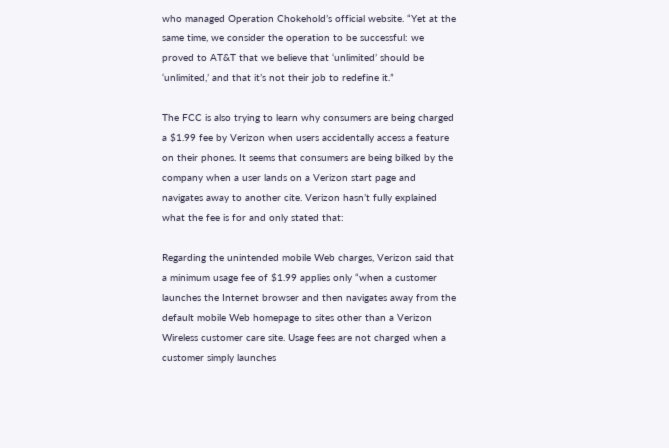who managed Operation Chokehold’s official website. “Yet at the same time, we consider the operation to be successful: we proved to AT&T that we believe that ‘unlimited’ should be ‘unlimited,’ and that it’s not their job to redefine it.”

The FCC is also trying to learn why consumers are being charged a $1.99 fee by Verizon when users accidentally access a feature on their phones. It seems that consumers are being bilked by the company when a user lands on a Verizon start page and navigates away to another cite. Verizon hasn’t fully explained what the fee is for and only stated that:

Regarding the unintended mobile Web charges, Verizon said that a minimum usage fee of $1.99 applies only “when a customer launches the Internet browser and then navigates away from the default mobile Web homepage to sites other than a Verizon Wireless customer care site. Usage fees are not charged when a customer simply launches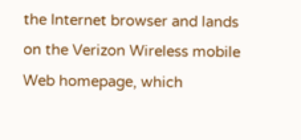the Internet browser and lands on the Verizon Wireless mobile Web homepage, which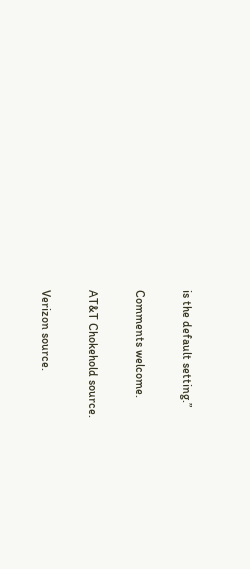is the default setting.”

Comments welcome.

AT&T Chokehold source.

Verizon source.